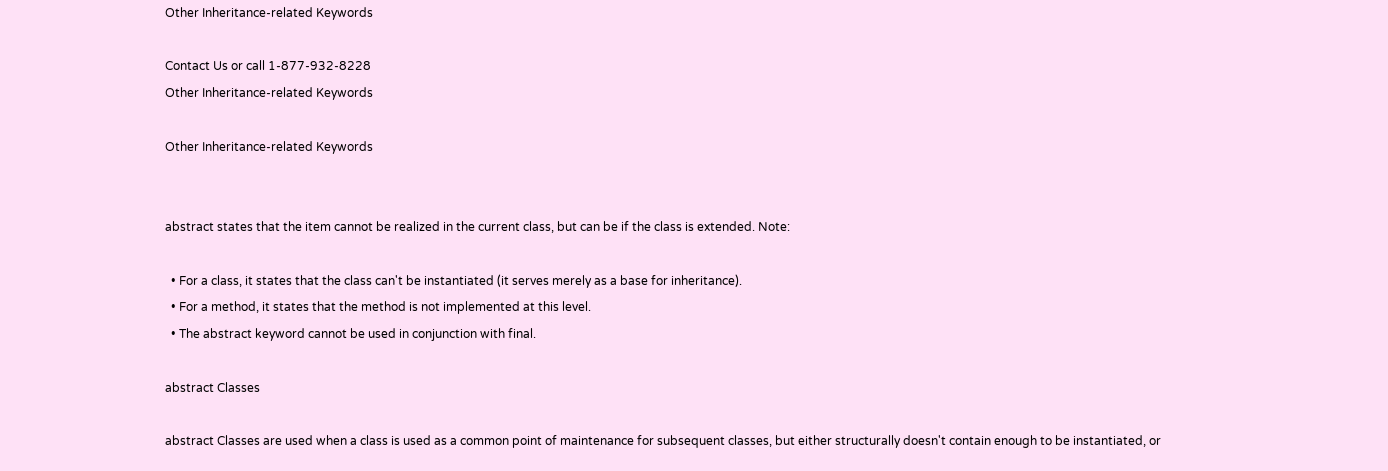Other Inheritance-related Keywords

Contact Us or call 1-877-932-8228
Other Inheritance-related Keywords

Other Inheritance-related Keywords


abstract states that the item cannot be realized in the current class, but can be if the class is extended. Note:

  • For a class, it states that the class can't be instantiated (it serves merely as a base for inheritance).
  • For a method, it states that the method is not implemented at this level.
  • The abstract keyword cannot be used in conjunction with final.

abstract Classes

abstract Classes are used when a class is used as a common point of maintenance for subsequent classes, but either structurally doesn't contain enough to be instantiated, or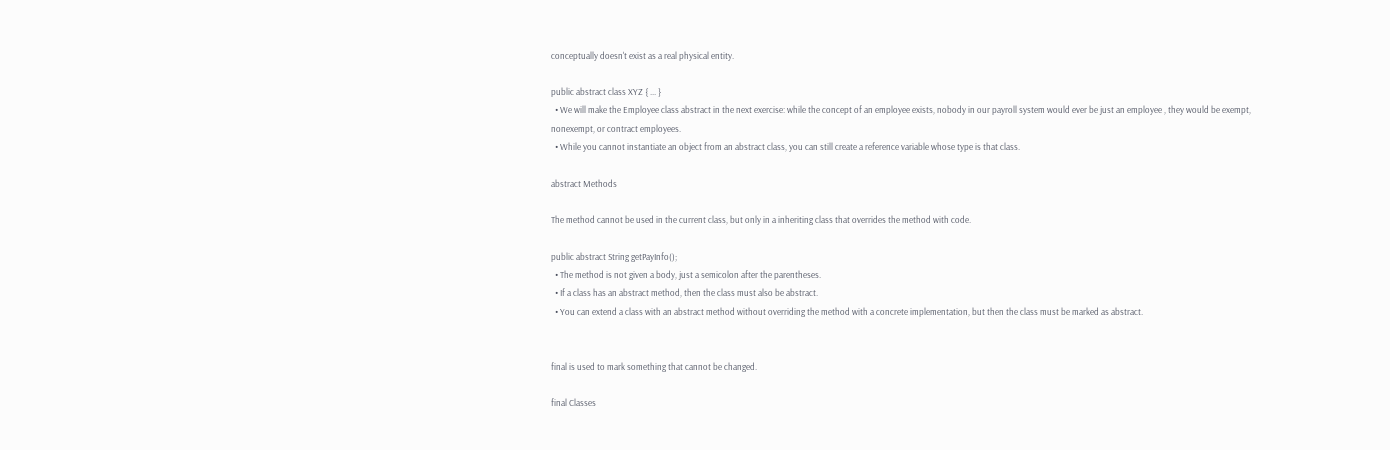conceptually doesn't exist as a real physical entity.

public abstract class XYZ { ... }
  • We will make the Employee class abstract in the next exercise: while the concept of an employee exists, nobody in our payroll system would ever be just an employee , they would be exempt, nonexempt, or contract employees.
  • While you cannot instantiate an object from an abstract class, you can still create a reference variable whose type is that class.

abstract Methods

The method cannot be used in the current class, but only in a inheriting class that overrides the method with code.

public abstract String getPayInfo();
  • The method is not given a body, just a semicolon after the parentheses.
  • If a class has an abstract method, then the class must also be abstract.
  • You can extend a class with an abstract method without overriding the method with a concrete implementation, but then the class must be marked as abstract.


final is used to mark something that cannot be changed.

final Classes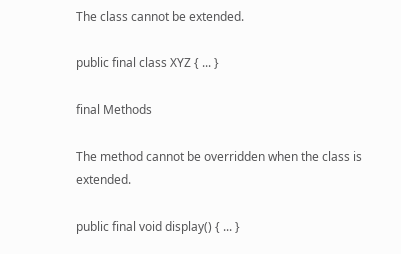The class cannot be extended.

public final class XYZ { ... }

final Methods

The method cannot be overridden when the class is extended.

public final void display() { ... }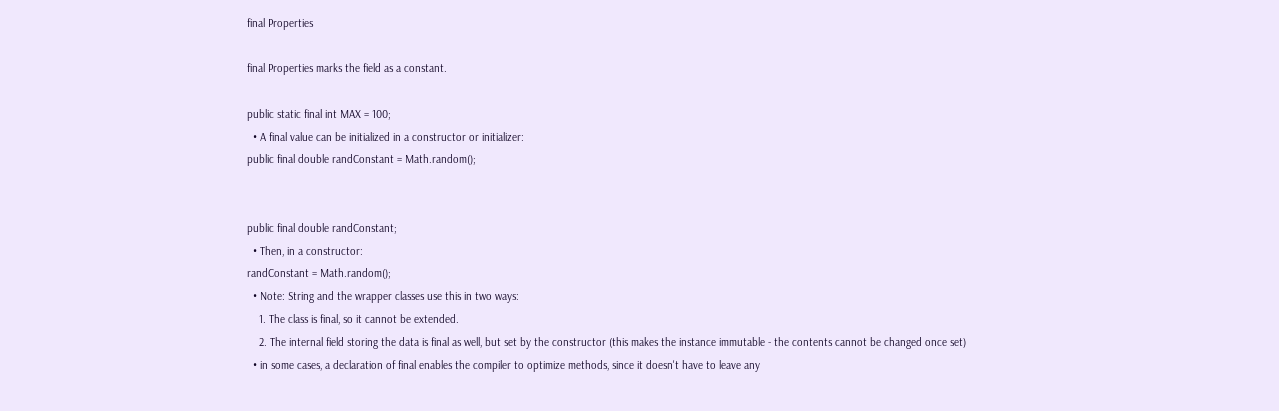final Properties

final Properties marks the field as a constant.

public static final int MAX = 100;
  • A final value can be initialized in a constructor or initializer:
public final double randConstant = Math.random();


public final double randConstant;
  • Then, in a constructor:
randConstant = Math.random();
  • Note: String and the wrapper classes use this in two ways:
    1. The class is final, so it cannot be extended.
    2. The internal field storing the data is final as well, but set by the constructor (this makes the instance immutable - the contents cannot be changed once set)
  • in some cases, a declaration of final enables the compiler to optimize methods, since it doesn't have to leave any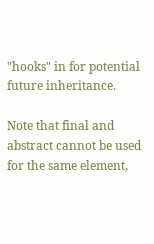"hooks" in for potential future inheritance.

Note that final and abstract cannot be used for the same element,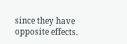since they have opposite effects.